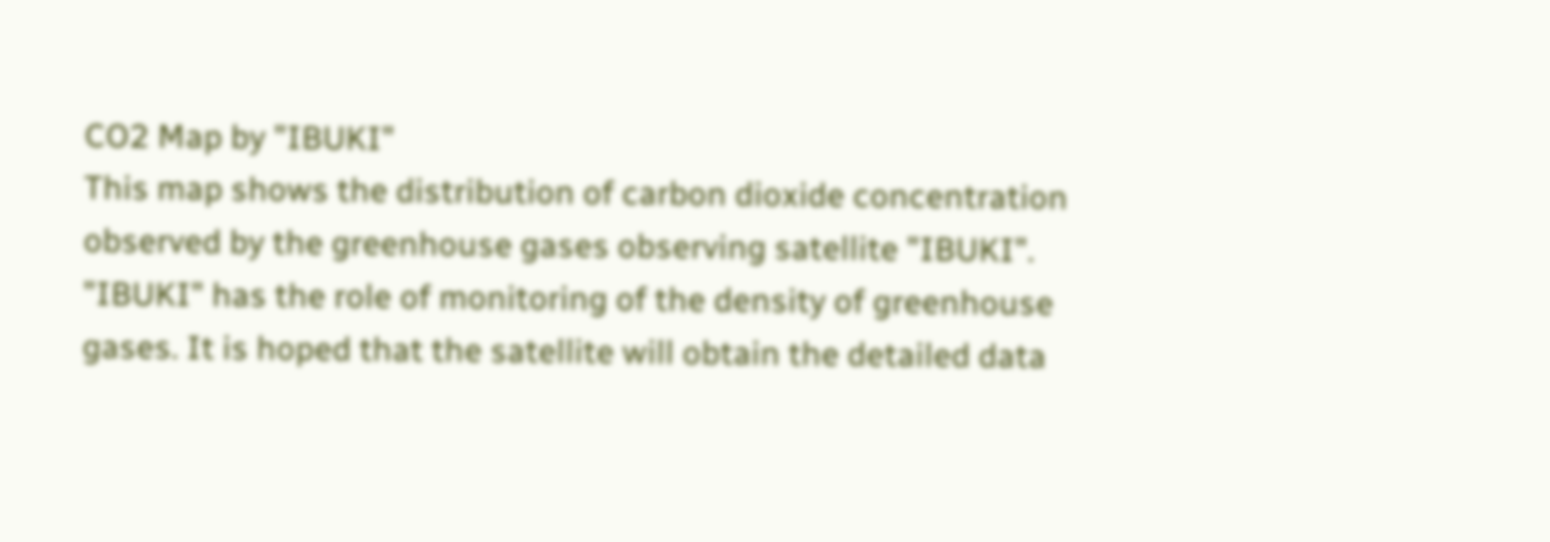CO2 Map by "IBUKI"
This map shows the distribution of carbon dioxide concentration observed by the greenhouse gases observing satellite "IBUKI". "IBUKI" has the role of monitoring of the density of greenhouse gases. It is hoped that the satellite will obtain the detailed data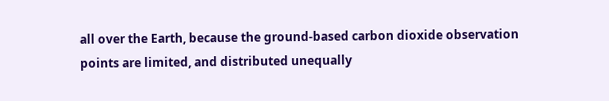all over the Earth, because the ground-based carbon dioxide observation points are limited, and distributed unequally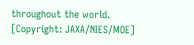throughout the world.
[Copyright: JAXA/NIES/MOE]